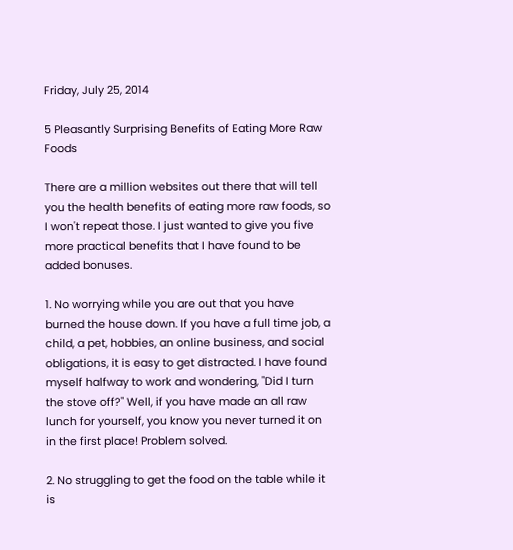Friday, July 25, 2014

5 Pleasantly Surprising Benefits of Eating More Raw Foods

There are a million websites out there that will tell you the health benefits of eating more raw foods, so I won't repeat those. I just wanted to give you five more practical benefits that I have found to be added bonuses.

1. No worrying while you are out that you have burned the house down. If you have a full time job, a child, a pet, hobbies, an online business, and social obligations, it is easy to get distracted. I have found myself halfway to work and wondering, "Did I turn the stove off?" Well, if you have made an all raw lunch for yourself, you know you never turned it on in the first place! Problem solved.

2. No struggling to get the food on the table while it is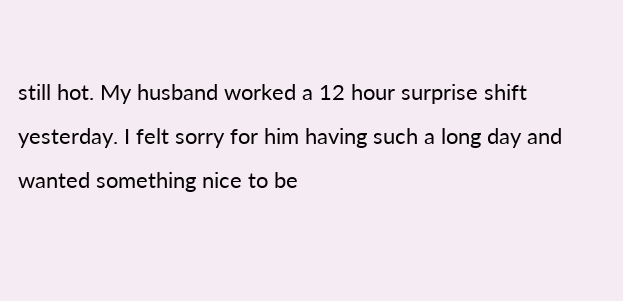still hot. My husband worked a 12 hour surprise shift yesterday. I felt sorry for him having such a long day and wanted something nice to be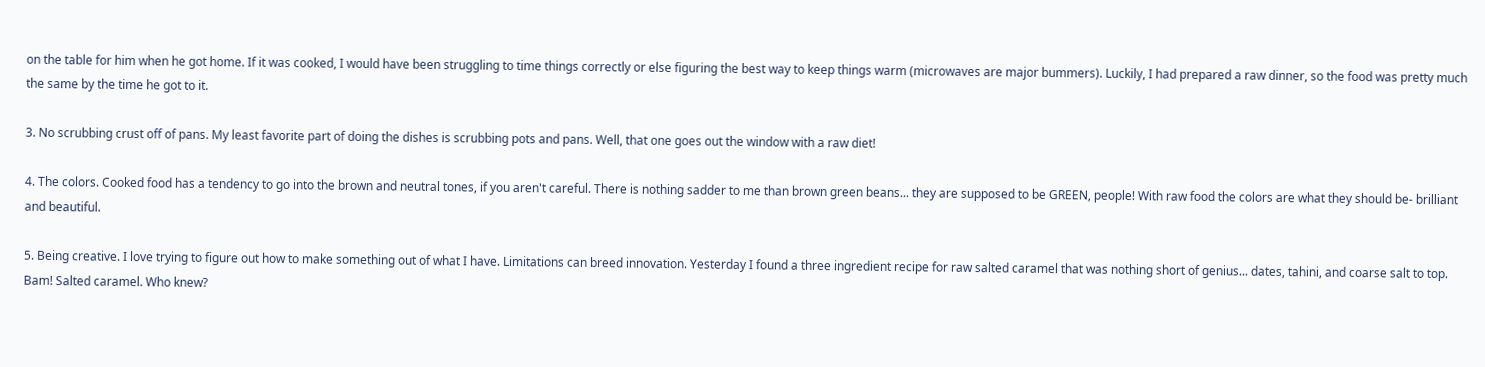on the table for him when he got home. If it was cooked, I would have been struggling to time things correctly or else figuring the best way to keep things warm (microwaves are major bummers). Luckily, I had prepared a raw dinner, so the food was pretty much the same by the time he got to it.

3. No scrubbing crust off of pans. My least favorite part of doing the dishes is scrubbing pots and pans. Well, that one goes out the window with a raw diet!

4. The colors. Cooked food has a tendency to go into the brown and neutral tones, if you aren't careful. There is nothing sadder to me than brown green beans... they are supposed to be GREEN, people! With raw food the colors are what they should be- brilliant and beautiful.

5. Being creative. I love trying to figure out how to make something out of what I have. Limitations can breed innovation. Yesterday I found a three ingredient recipe for raw salted caramel that was nothing short of genius... dates, tahini, and coarse salt to top. Bam! Salted caramel. Who knew?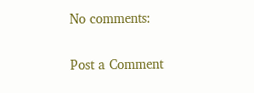No comments:

Post a Comment